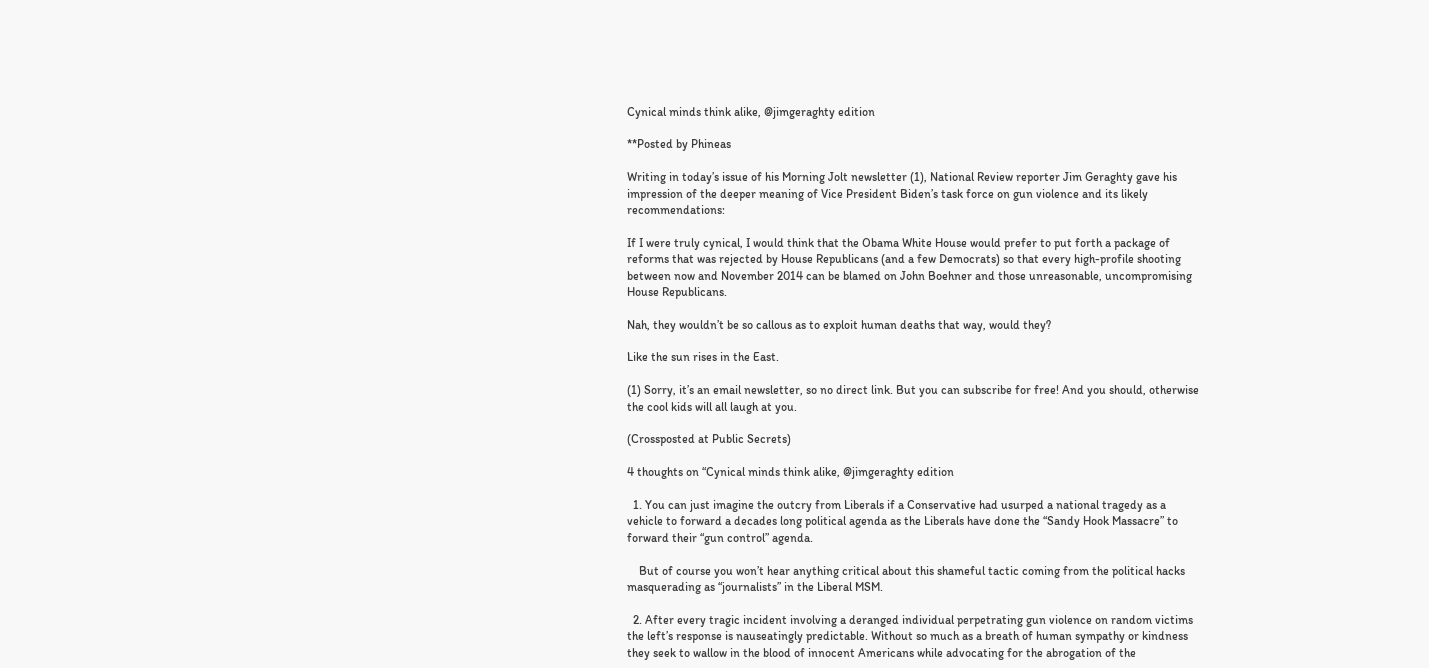Cynical minds think alike, @jimgeraghty edition

**Posted by Phineas

Writing in today’s issue of his Morning Jolt newsletter (1), National Review reporter Jim Geraghty gave his impression of the deeper meaning of Vice President Biden’s task force on gun violence and its likely recommendations:

If I were truly cynical, I would think that the Obama White House would prefer to put forth a package of reforms that was rejected by House Republicans (and a few Democrats) so that every high-profile shooting between now and November 2014 can be blamed on John Boehner and those unreasonable, uncompromising House Republicans.

Nah, they wouldn’t be so callous as to exploit human deaths that way, would they?

Like the sun rises in the East.

(1) Sorry, it’s an email newsletter, so no direct link. But you can subscribe for free! And you should, otherwise the cool kids will all laugh at you.

(Crossposted at Public Secrets)

4 thoughts on “Cynical minds think alike, @jimgeraghty edition

  1. You can just imagine the outcry from Liberals if a Conservative had usurped a national tragedy as a vehicle to forward a decades long political agenda as the Liberals have done the “Sandy Hook Massacre” to forward their “gun control” agenda.

    But of course you won’t hear anything critical about this shameful tactic coming from the political hacks masquerading as “journalists” in the Liberal MSM.

  2. After every tragic incident involving a deranged individual perpetrating gun violence on random victims the left’s response is nauseatingly predictable. Without so much as a breath of human sympathy or kindness they seek to wallow in the blood of innocent Americans while advocating for the abrogation of the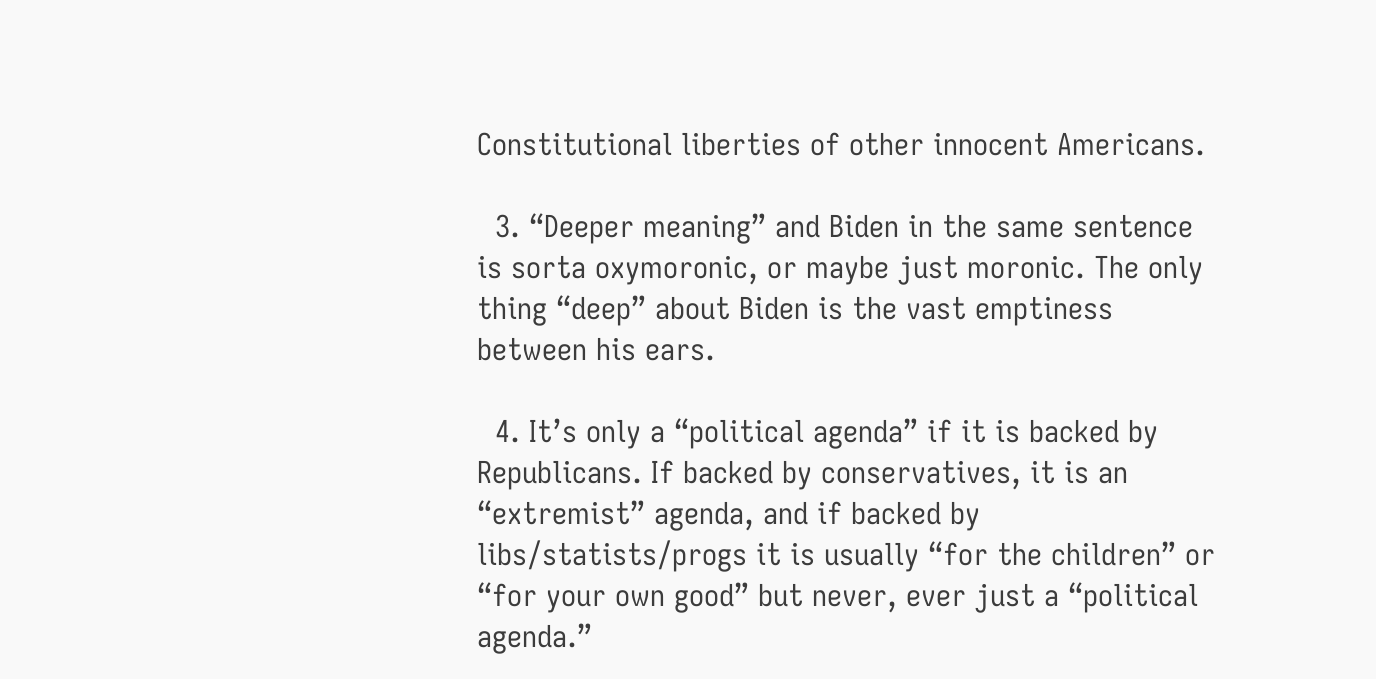Constitutional liberties of other innocent Americans.

  3. “Deeper meaning” and Biden in the same sentence is sorta oxymoronic, or maybe just moronic. The only thing “deep” about Biden is the vast emptiness between his ears.

  4. It’s only a “political agenda” if it is backed by Republicans. If backed by conservatives, it is an “extremist” agenda, and if backed by libs/statists/progs it is usually “for the children” or “for your own good” but never, ever just a “political agenda.”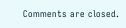Comments are closed.